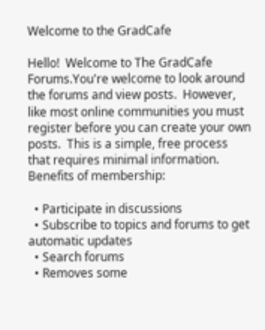Welcome to the GradCafe

Hello!  Welcome to The GradCafe Forums.You're welcome to look around the forums and view posts.  However, like most online communities you must register before you can create your own posts.  This is a simple, free process that requires minimal information. Benefits of membership:

  • Participate in discussions
  • Subscribe to topics and forums to get automatic updates
  • Search forums
  • Removes some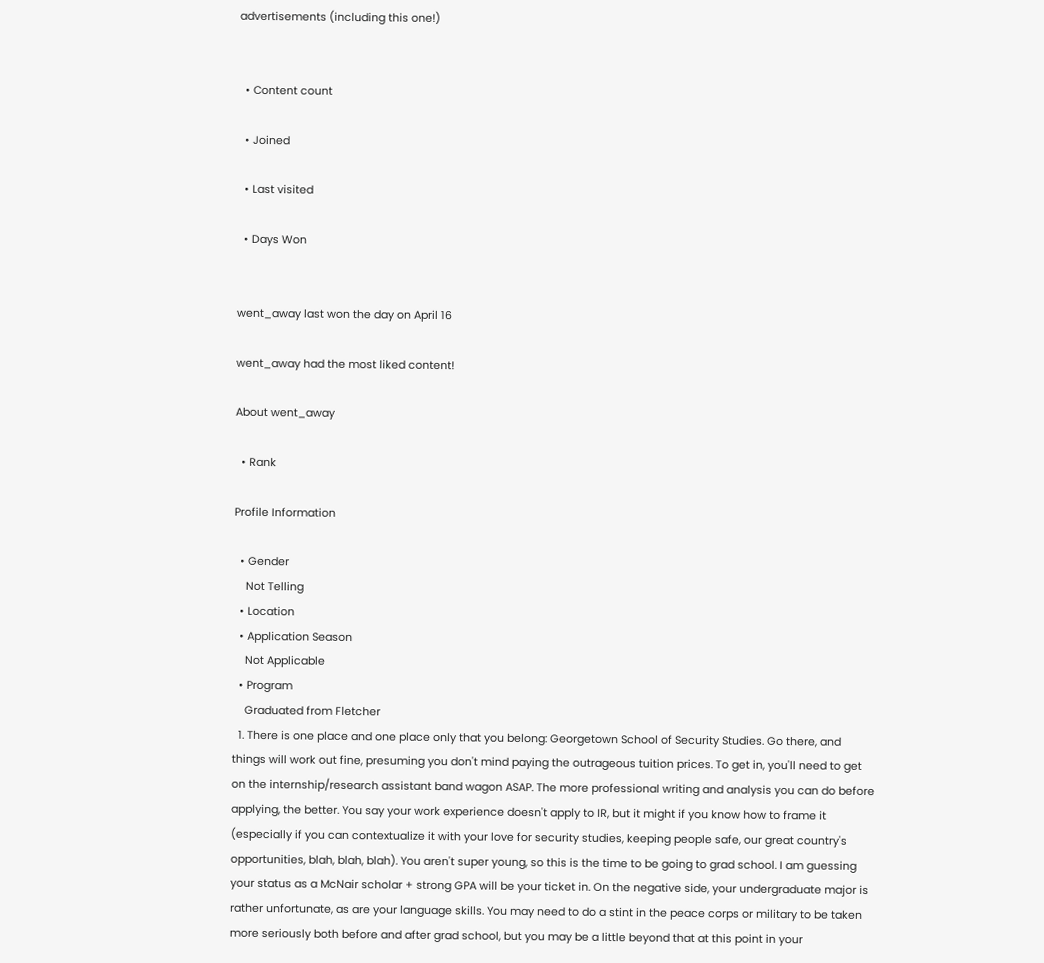advertisements (including this one!)


  • Content count

  • Joined

  • Last visited

  • Days Won


went_away last won the day on April 16

went_away had the most liked content!

About went_away

  • Rank

Profile Information

  • Gender
    Not Telling
  • Location
  • Application Season
    Not Applicable
  • Program
    Graduated from Fletcher
  1. There is one place and one place only that you belong: Georgetown School of Security Studies. Go there, and things will work out fine, presuming you don't mind paying the outrageous tuition prices. To get in, you'll need to get on the internship/research assistant band wagon ASAP. The more professional writing and analysis you can do before applying, the better. You say your work experience doesn't apply to IR, but it might if you know how to frame it (especially if you can contextualize it with your love for security studies, keeping people safe, our great country's opportunities, blah, blah, blah). You aren't super young, so this is the time to be going to grad school. I am guessing your status as a McNair scholar + strong GPA will be your ticket in. On the negative side, your undergraduate major is rather unfortunate, as are your language skills. You may need to do a stint in the peace corps or military to be taken more seriously both before and after grad school, but you may be a little beyond that at this point in your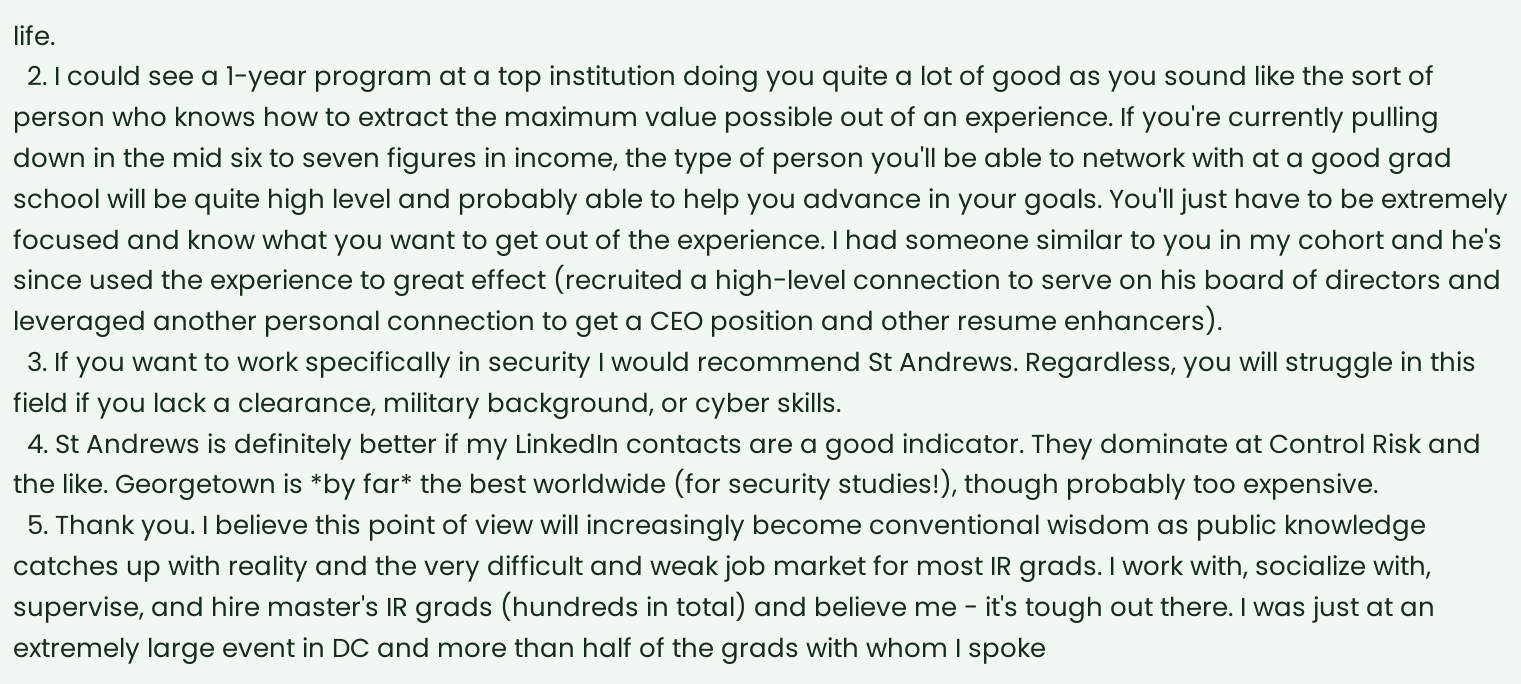life.
  2. I could see a 1-year program at a top institution doing you quite a lot of good as you sound like the sort of person who knows how to extract the maximum value possible out of an experience. If you're currently pulling down in the mid six to seven figures in income, the type of person you'll be able to network with at a good grad school will be quite high level and probably able to help you advance in your goals. You'll just have to be extremely focused and know what you want to get out of the experience. I had someone similar to you in my cohort and he's since used the experience to great effect (recruited a high-level connection to serve on his board of directors and leveraged another personal connection to get a CEO position and other resume enhancers).
  3. If you want to work specifically in security I would recommend St Andrews. Regardless, you will struggle in this field if you lack a clearance, military background, or cyber skills.
  4. St Andrews is definitely better if my LinkedIn contacts are a good indicator. They dominate at Control Risk and the like. Georgetown is *by far* the best worldwide (for security studies!), though probably too expensive.
  5. Thank you. I believe this point of view will increasingly become conventional wisdom as public knowledge catches up with reality and the very difficult and weak job market for most IR grads. I work with, socialize with, supervise, and hire master's IR grads (hundreds in total) and believe me - it's tough out there. I was just at an extremely large event in DC and more than half of the grads with whom I spoke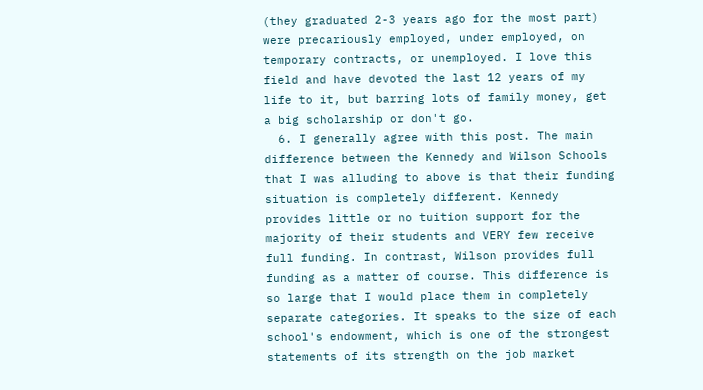(they graduated 2-3 years ago for the most part) were precariously employed, under employed, on temporary contracts, or unemployed. I love this field and have devoted the last 12 years of my life to it, but barring lots of family money, get a big scholarship or don't go.
  6. I generally agree with this post. The main difference between the Kennedy and Wilson Schools that I was alluding to above is that their funding situation is completely different. Kennedy provides little or no tuition support for the majority of their students and VERY few receive full funding. In contrast, Wilson provides full funding as a matter of course. This difference is so large that I would place them in completely separate categories. It speaks to the size of each school's endowment, which is one of the strongest statements of its strength on the job market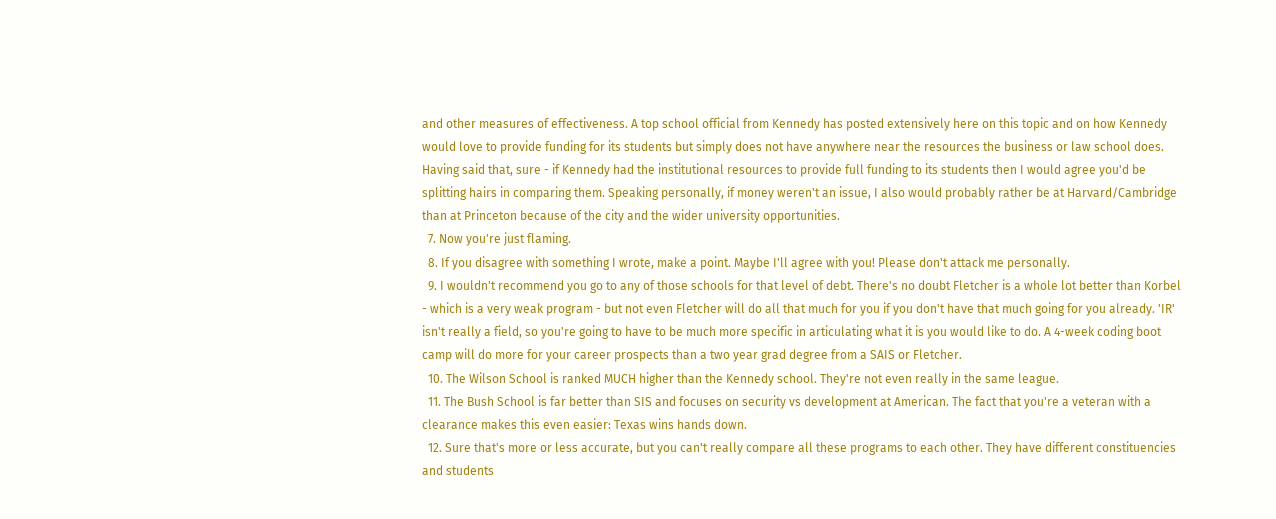and other measures of effectiveness. A top school official from Kennedy has posted extensively here on this topic and on how Kennedy would love to provide funding for its students but simply does not have anywhere near the resources the business or law school does. Having said that, sure - if Kennedy had the institutional resources to provide full funding to its students then I would agree you'd be splitting hairs in comparing them. Speaking personally, if money weren't an issue, I also would probably rather be at Harvard/Cambridge than at Princeton because of the city and the wider university opportunities.
  7. Now you're just flaming.
  8. If you disagree with something I wrote, make a point. Maybe I'll agree with you! Please don't attack me personally.
  9. I wouldn't recommend you go to any of those schools for that level of debt. There's no doubt Fletcher is a whole lot better than Korbel - which is a very weak program - but not even Fletcher will do all that much for you if you don't have that much going for you already. 'IR' isn't really a field, so you're going to have to be much more specific in articulating what it is you would like to do. A 4-week coding boot camp will do more for your career prospects than a two year grad degree from a SAIS or Fletcher.
  10. The Wilson School is ranked MUCH higher than the Kennedy school. They're not even really in the same league.
  11. The Bush School is far better than SIS and focuses on security vs development at American. The fact that you're a veteran with a clearance makes this even easier: Texas wins hands down.
  12. Sure that's more or less accurate, but you can't really compare all these programs to each other. They have different constituencies and students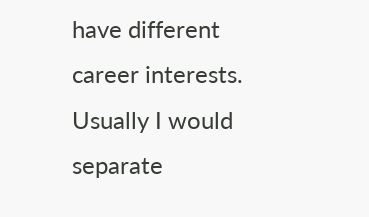have different career interests. Usually I would separate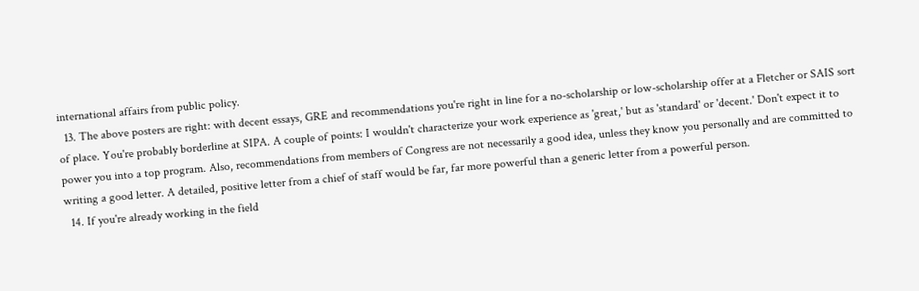international affairs from public policy.
  13. The above posters are right: with decent essays, GRE and recommendations you're right in line for a no-scholarship or low-scholarship offer at a Fletcher or SAIS sort of place. You're probably borderline at SIPA. A couple of points: I wouldn't characterize your work experience as 'great,' but as 'standard' or 'decent.' Don't expect it to power you into a top program. Also, recommendations from members of Congress are not necessarily a good idea, unless they know you personally and are committed to writing a good letter. A detailed, positive letter from a chief of staff would be far, far more powerful than a generic letter from a powerful person.
  14. If you're already working in the field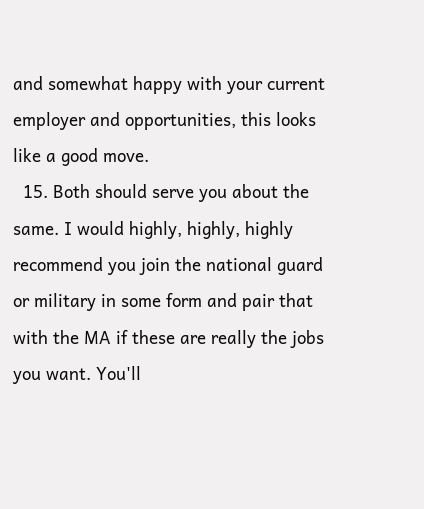and somewhat happy with your current employer and opportunities, this looks like a good move.
  15. Both should serve you about the same. I would highly, highly, highly recommend you join the national guard or military in some form and pair that with the MA if these are really the jobs you want. You'll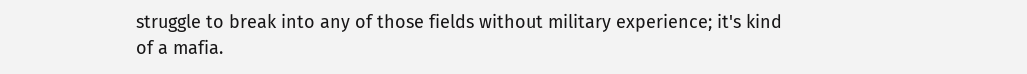struggle to break into any of those fields without military experience; it's kind of a mafia.